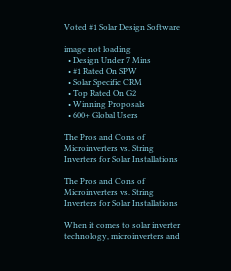Voted #1 Solar Design Software

image not loading
  • Design Under 7 Mins
  • #1 Rated On SPW
  • Solar Specific CRM
  • Top Rated On G2
  • Winning Proposals
  • 600+ Global Users

The Pros and Cons of Microinverters vs. String Inverters for Solar Installations

The Pros and Cons of Microinverters vs. String Inverters for Solar Installations

When it comes to solar inverter technology, microinverters and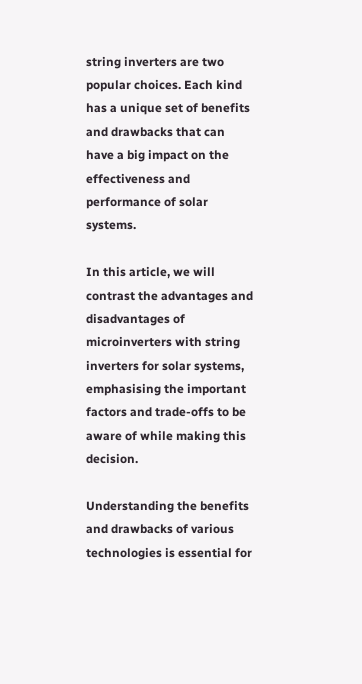string inverters are two popular choices. Each kind has a unique set of benefits and drawbacks that can have a big impact on the effectiveness and performance of solar systems.

In this article, we will contrast the advantages and disadvantages of microinverters with string inverters for solar systems, emphasising the important factors and trade-offs to be aware of while making this decision.

Understanding the benefits and drawbacks of various technologies is essential for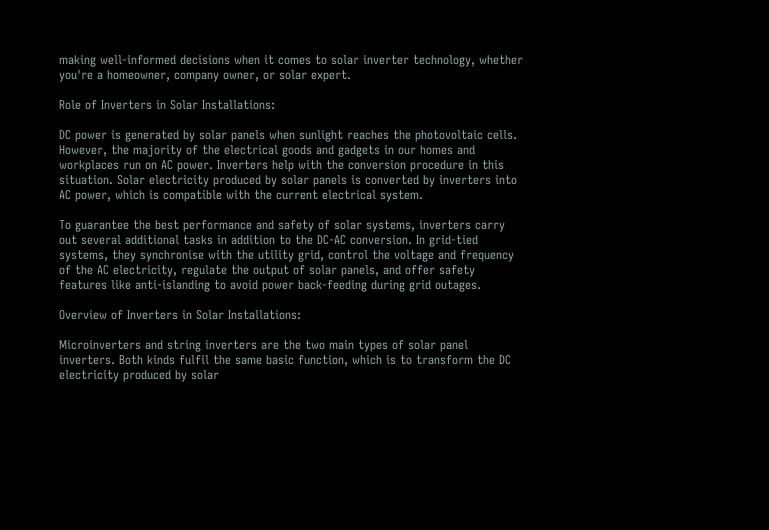making well-informed decisions when it comes to solar inverter technology, whether you're a homeowner, company owner, or solar expert.

Role of Inverters in Solar Installations:

DC power is generated by solar panels when sunlight reaches the photovoltaic cells. However, the majority of the electrical goods and gadgets in our homes and workplaces run on AC power. Inverters help with the conversion procedure in this situation. Solar electricity produced by solar panels is converted by inverters into AC power, which is compatible with the current electrical system.

To guarantee the best performance and safety of solar systems, inverters carry out several additional tasks in addition to the DC-AC conversion. In grid-tied systems, they synchronise with the utility grid, control the voltage and frequency of the AC electricity, regulate the output of solar panels, and offer safety features like anti-islanding to avoid power back-feeding during grid outages.

Overview of Inverters in Solar Installations:

Microinverters and string inverters are the two main types of solar panel inverters. Both kinds fulfil the same basic function, which is to transform the DC electricity produced by solar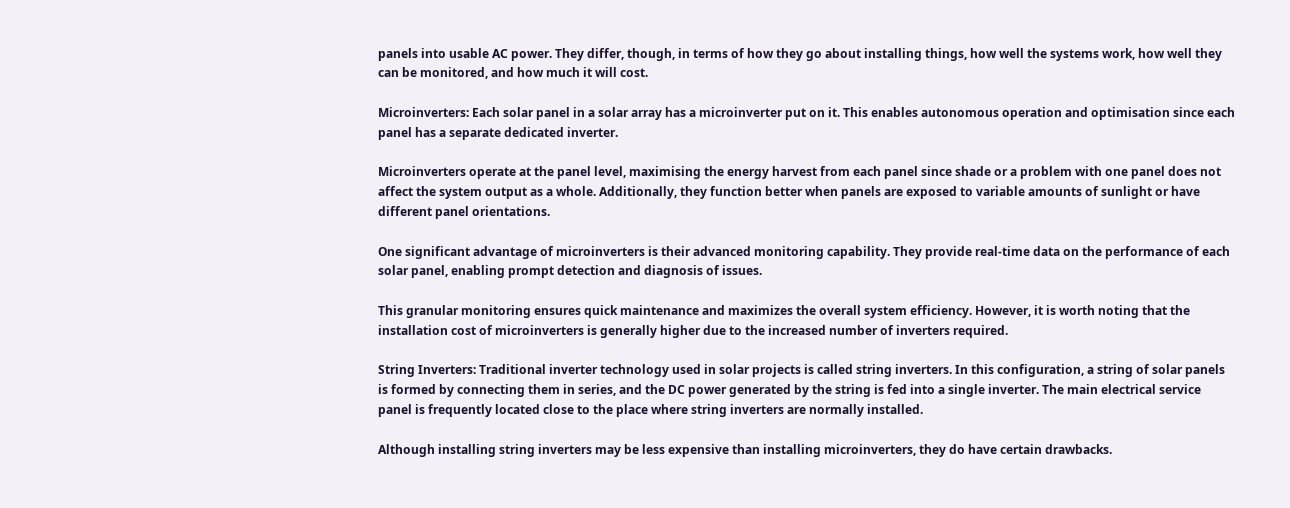panels into usable AC power. They differ, though, in terms of how they go about installing things, how well the systems work, how well they can be monitored, and how much it will cost.

Microinverters: Each solar panel in a solar array has a microinverter put on it. This enables autonomous operation and optimisation since each panel has a separate dedicated inverter.

Microinverters operate at the panel level, maximising the energy harvest from each panel since shade or a problem with one panel does not affect the system output as a whole. Additionally, they function better when panels are exposed to variable amounts of sunlight or have different panel orientations.

One significant advantage of microinverters is their advanced monitoring capability. They provide real-time data on the performance of each solar panel, enabling prompt detection and diagnosis of issues.

This granular monitoring ensures quick maintenance and maximizes the overall system efficiency. However, it is worth noting that the installation cost of microinverters is generally higher due to the increased number of inverters required.

String Inverters: Traditional inverter technology used in solar projects is called string inverters. In this configuration, a string of solar panels is formed by connecting them in series, and the DC power generated by the string is fed into a single inverter. The main electrical service panel is frequently located close to the place where string inverters are normally installed.

Although installing string inverters may be less expensive than installing microinverters, they do have certain drawbacks.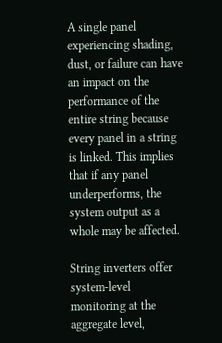A single panel experiencing shading, dust, or failure can have an impact on the performance of the entire string because every panel in a string is linked. This implies that if any panel underperforms, the system output as a whole may be affected.

String inverters offer system-level monitoring at the aggregate level,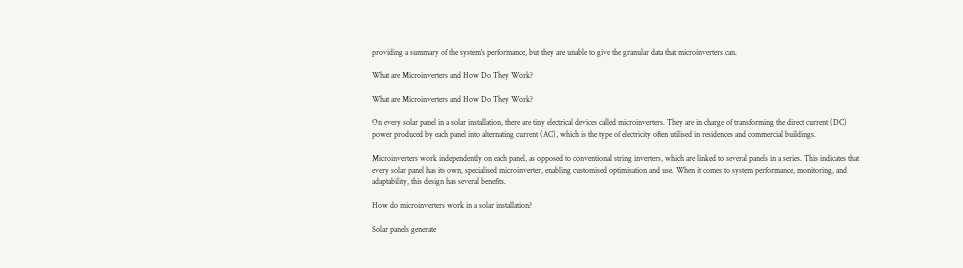providing a summary of the system's performance, but they are unable to give the granular data that microinverters can.

What are Microinverters and How Do They Work?

What are Microinverters and How Do They Work?

On every solar panel in a solar installation, there are tiny electrical devices called microinverters. They are in charge of transforming the direct current (DC) power produced by each panel into alternating current (AC), which is the type of electricity often utilised in residences and commercial buildings.

Microinverters work independently on each panel, as opposed to conventional string inverters, which are linked to several panels in a series. This indicates that every solar panel has its own, specialised microinverter, enabling customised optimisation and use. When it comes to system performance, monitoring, and adaptability, this design has several benefits.

How do microinverters work in a solar installation?

Solar panels generate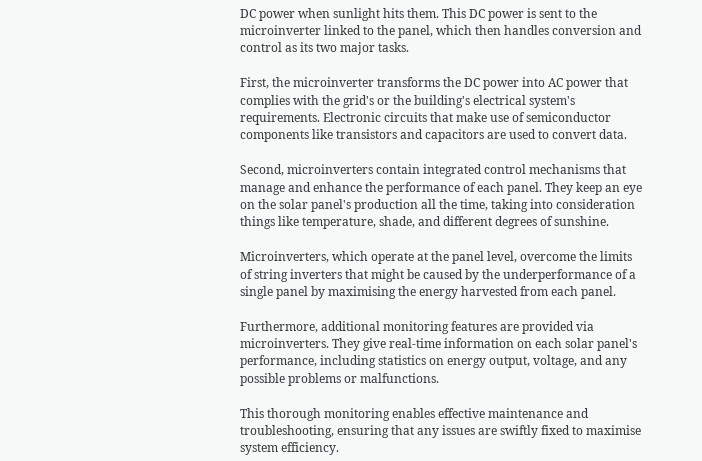DC power when sunlight hits them. This DC power is sent to the microinverter linked to the panel, which then handles conversion and control as its two major tasks.

First, the microinverter transforms the DC power into AC power that complies with the grid's or the building's electrical system's requirements. Electronic circuits that make use of semiconductor components like transistors and capacitors are used to convert data.

Second, microinverters contain integrated control mechanisms that manage and enhance the performance of each panel. They keep an eye on the solar panel's production all the time, taking into consideration things like temperature, shade, and different degrees of sunshine.

Microinverters, which operate at the panel level, overcome the limits of string inverters that might be caused by the underperformance of a single panel by maximising the energy harvested from each panel.

Furthermore, additional monitoring features are provided via microinverters. They give real-time information on each solar panel's performance, including statistics on energy output, voltage, and any possible problems or malfunctions.

This thorough monitoring enables effective maintenance and troubleshooting, ensuring that any issues are swiftly fixed to maximise system efficiency.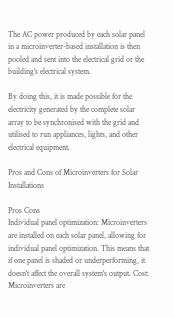The AC power produced by each solar panel in a microinverter-based installation is then pooled and sent into the electrical grid or the building's electrical system.

By doing this, it is made possible for the electricity generated by the complete solar array to be synchronised with the grid and utilised to run appliances, lights, and other electrical equipment.

Pros and Cons of Microinverters for Solar Installations

Pros Cons
Individual panel optimization: Microinverters are installed on each solar panel, allowing for individual panel optimization. This means that if one panel is shaded or underperforming, it doesn't affect the overall system's output. Cost: Microinverters are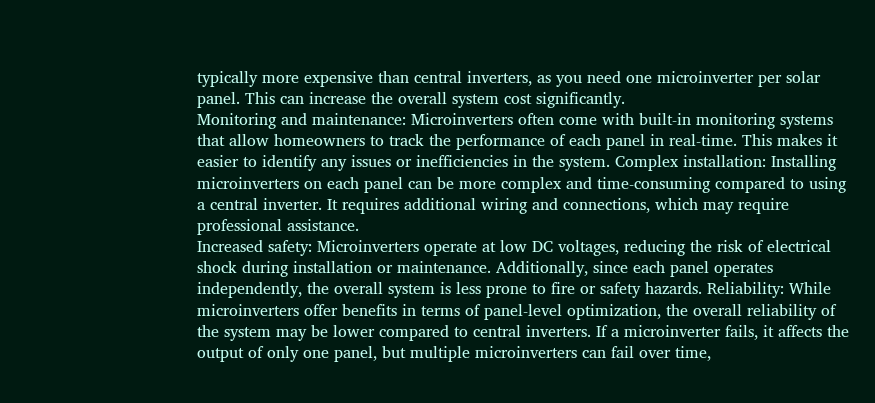typically more expensive than central inverters, as you need one microinverter per solar panel. This can increase the overall system cost significantly.
Monitoring and maintenance: Microinverters often come with built-in monitoring systems that allow homeowners to track the performance of each panel in real-time. This makes it easier to identify any issues or inefficiencies in the system. Complex installation: Installing microinverters on each panel can be more complex and time-consuming compared to using a central inverter. It requires additional wiring and connections, which may require professional assistance.
Increased safety: Microinverters operate at low DC voltages, reducing the risk of electrical shock during installation or maintenance. Additionally, since each panel operates independently, the overall system is less prone to fire or safety hazards. Reliability: While microinverters offer benefits in terms of panel-level optimization, the overall reliability of the system may be lower compared to central inverters. If a microinverter fails, it affects the output of only one panel, but multiple microinverters can fail over time,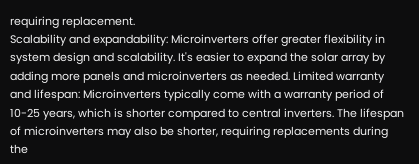requiring replacement.
Scalability and expandability: Microinverters offer greater flexibility in system design and scalability. It's easier to expand the solar array by adding more panels and microinverters as needed. Limited warranty and lifespan: Microinverters typically come with a warranty period of 10-25 years, which is shorter compared to central inverters. The lifespan of microinverters may also be shorter, requiring replacements during the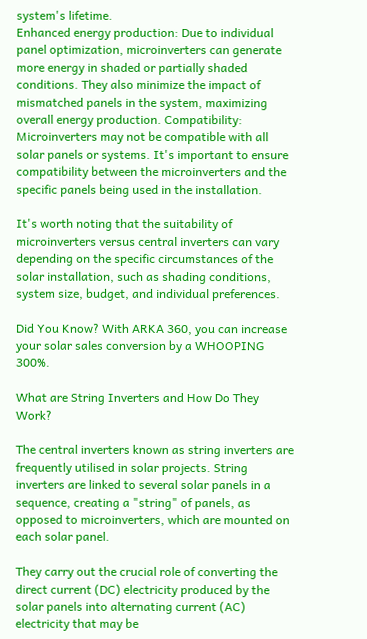system's lifetime.
Enhanced energy production: Due to individual panel optimization, microinverters can generate more energy in shaded or partially shaded conditions. They also minimize the impact of mismatched panels in the system, maximizing overall energy production. Compatibility: Microinverters may not be compatible with all solar panels or systems. It's important to ensure compatibility between the microinverters and the specific panels being used in the installation.

It's worth noting that the suitability of microinverters versus central inverters can vary depending on the specific circumstances of the solar installation, such as shading conditions, system size, budget, and individual preferences.

Did You Know? With ARKA 360, you can increase your solar sales conversion by a WHOOPING 300%.

What are String Inverters and How Do They Work?

The central inverters known as string inverters are frequently utilised in solar projects. String inverters are linked to several solar panels in a sequence, creating a "string" of panels, as opposed to microinverters, which are mounted on each solar panel.

They carry out the crucial role of converting the direct current (DC) electricity produced by the solar panels into alternating current (AC) electricity that may be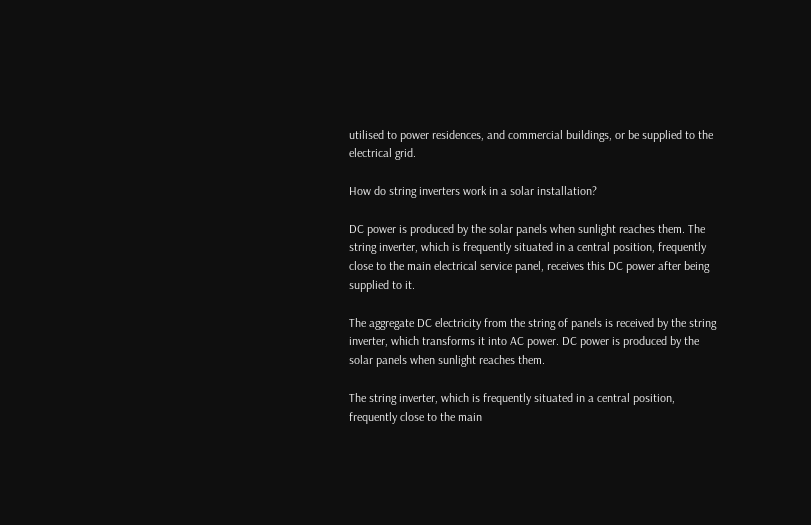utilised to power residences, and commercial buildings, or be supplied to the electrical grid.

How do string inverters work in a solar installation?

DC power is produced by the solar panels when sunlight reaches them. The string inverter, which is frequently situated in a central position, frequently close to the main electrical service panel, receives this DC power after being supplied to it.

The aggregate DC electricity from the string of panels is received by the string inverter, which transforms it into AC power. DC power is produced by the solar panels when sunlight reaches them.

The string inverter, which is frequently situated in a central position, frequently close to the main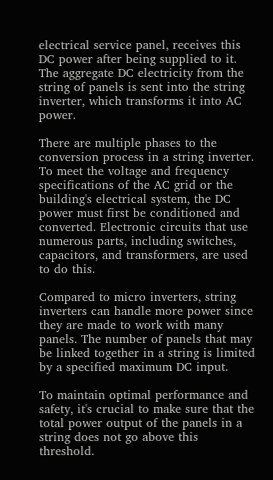electrical service panel, receives this DC power after being supplied to it. The aggregate DC electricity from the string of panels is sent into the string inverter, which transforms it into AC power.

There are multiple phases to the conversion process in a string inverter. To meet the voltage and frequency specifications of the AC grid or the building's electrical system, the DC power must first be conditioned and converted. Electronic circuits that use numerous parts, including switches, capacitors, and transformers, are used to do this.

Compared to micro inverters, string inverters can handle more power since they are made to work with many panels. The number of panels that may be linked together in a string is limited by a specified maximum DC input.

To maintain optimal performance and safety, it's crucial to make sure that the total power output of the panels in a string does not go above this threshold.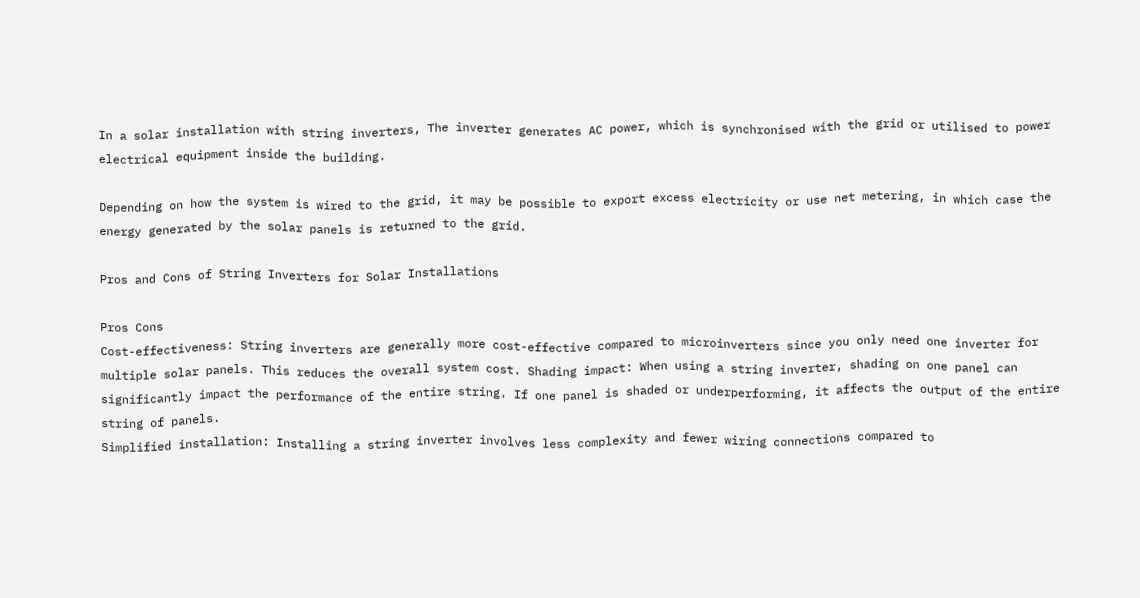In a solar installation with string inverters, The inverter generates AC power, which is synchronised with the grid or utilised to power electrical equipment inside the building.

Depending on how the system is wired to the grid, it may be possible to export excess electricity or use net metering, in which case the energy generated by the solar panels is returned to the grid.

Pros and Cons of String Inverters for Solar Installations

Pros Cons
Cost-effectiveness: String inverters are generally more cost-effective compared to microinverters since you only need one inverter for multiple solar panels. This reduces the overall system cost. Shading impact: When using a string inverter, shading on one panel can significantly impact the performance of the entire string. If one panel is shaded or underperforming, it affects the output of the entire string of panels.
Simplified installation: Installing a string inverter involves less complexity and fewer wiring connections compared to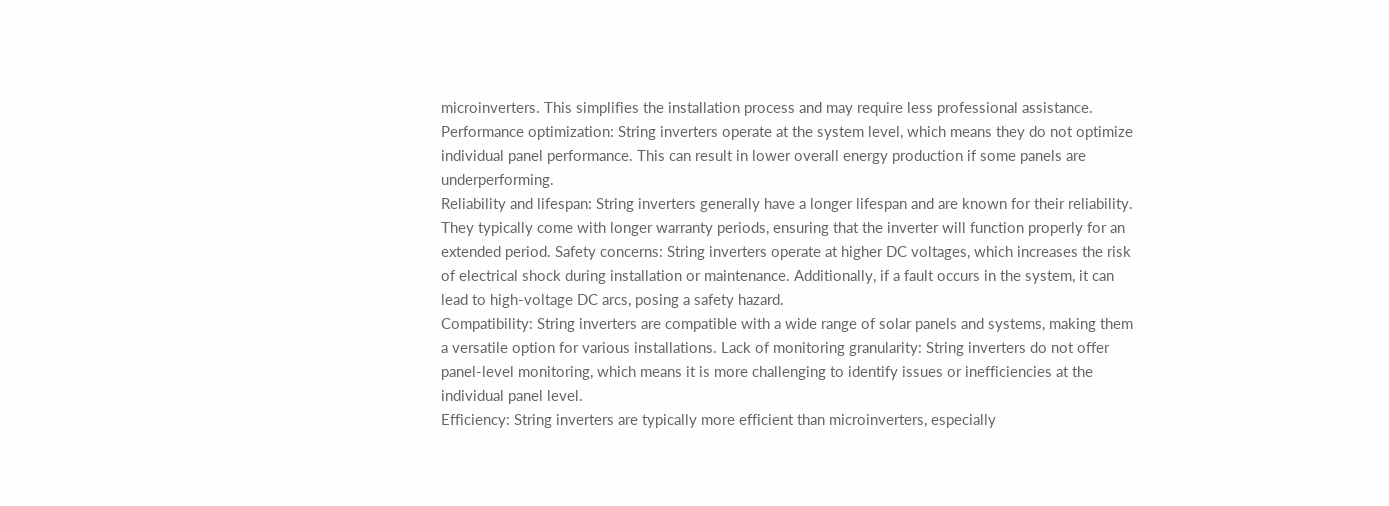microinverters. This simplifies the installation process and may require less professional assistance. Performance optimization: String inverters operate at the system level, which means they do not optimize individual panel performance. This can result in lower overall energy production if some panels are underperforming.
Reliability and lifespan: String inverters generally have a longer lifespan and are known for their reliability. They typically come with longer warranty periods, ensuring that the inverter will function properly for an extended period. Safety concerns: String inverters operate at higher DC voltages, which increases the risk of electrical shock during installation or maintenance. Additionally, if a fault occurs in the system, it can lead to high-voltage DC arcs, posing a safety hazard.
Compatibility: String inverters are compatible with a wide range of solar panels and systems, making them a versatile option for various installations. Lack of monitoring granularity: String inverters do not offer panel-level monitoring, which means it is more challenging to identify issues or inefficiencies at the individual panel level.
Efficiency: String inverters are typically more efficient than microinverters, especially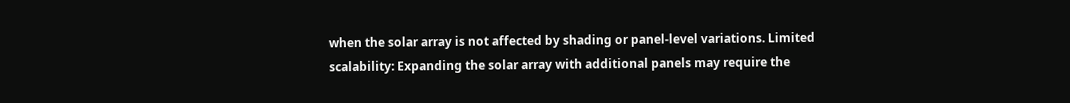when the solar array is not affected by shading or panel-level variations. Limited scalability: Expanding the solar array with additional panels may require the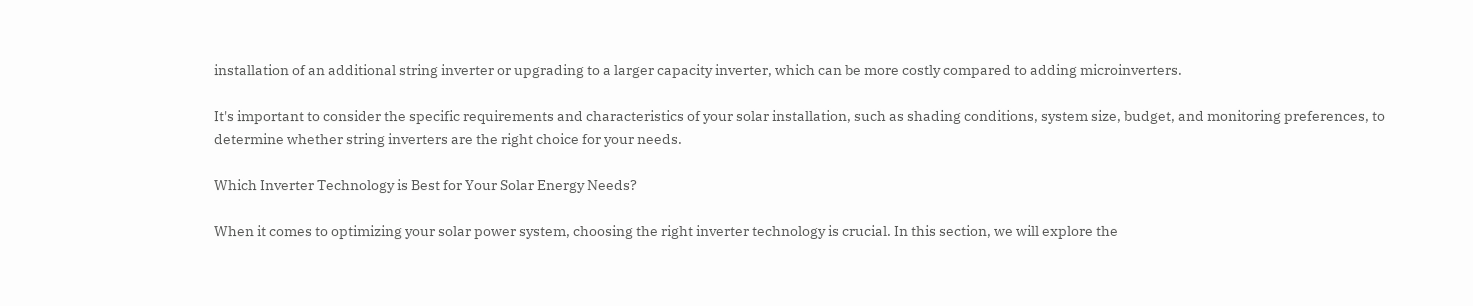installation of an additional string inverter or upgrading to a larger capacity inverter, which can be more costly compared to adding microinverters.

It's important to consider the specific requirements and characteristics of your solar installation, such as shading conditions, system size, budget, and monitoring preferences, to determine whether string inverters are the right choice for your needs.

Which Inverter Technology is Best for Your Solar Energy Needs?

When it comes to optimizing your solar power system, choosing the right inverter technology is crucial. In this section, we will explore the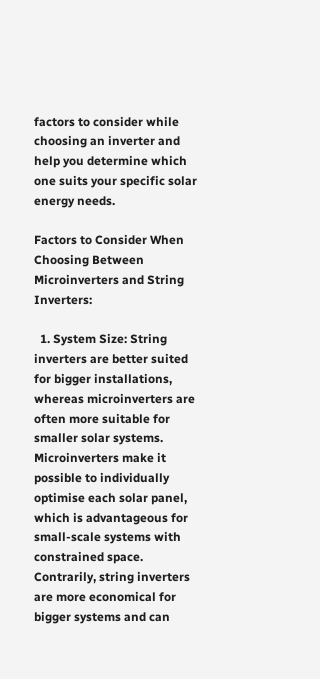factors to consider while choosing an inverter and help you determine which one suits your specific solar energy needs.

Factors to Consider When Choosing Between Microinverters and String Inverters:

  1. System Size: String inverters are better suited for bigger installations, whereas microinverters are often more suitable for smaller solar systems. Microinverters make it possible to individually optimise each solar panel, which is advantageous for small-scale systems with constrained space. Contrarily, string inverters are more economical for bigger systems and can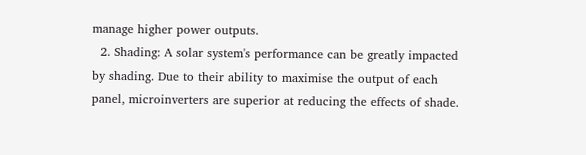manage higher power outputs.
  2. Shading: A solar system's performance can be greatly impacted by shading. Due to their ability to maximise the output of each panel, microinverters are superior at reducing the effects of shade.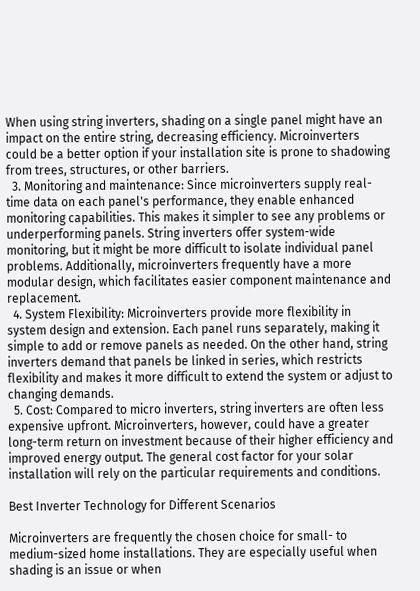When using string inverters, shading on a single panel might have an impact on the entire string, decreasing efficiency. Microinverters could be a better option if your installation site is prone to shadowing from trees, structures, or other barriers.
  3. Monitoring and maintenance: Since microinverters supply real-time data on each panel's performance, they enable enhanced monitoring capabilities. This makes it simpler to see any problems or underperforming panels. String inverters offer system-wide monitoring, but it might be more difficult to isolate individual panel problems. Additionally, microinverters frequently have a more modular design, which facilitates easier component maintenance and replacement.
  4. System Flexibility: Microinverters provide more flexibility in system design and extension. Each panel runs separately, making it simple to add or remove panels as needed. On the other hand, string inverters demand that panels be linked in series, which restricts flexibility and makes it more difficult to extend the system or adjust to changing demands.
  5. Cost: Compared to micro inverters, string inverters are often less expensive upfront. Microinverters, however, could have a greater long-term return on investment because of their higher efficiency and improved energy output. The general cost factor for your solar installation will rely on the particular requirements and conditions.

Best Inverter Technology for Different Scenarios

Microinverters are frequently the chosen choice for small- to medium-sized home installations. They are especially useful when shading is an issue or when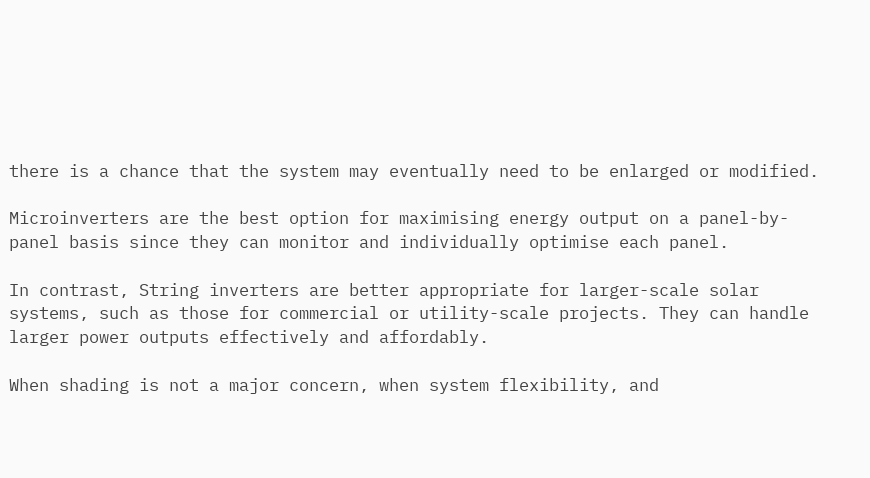there is a chance that the system may eventually need to be enlarged or modified.

Microinverters are the best option for maximising energy output on a panel-by-panel basis since they can monitor and individually optimise each panel.

In contrast, String inverters are better appropriate for larger-scale solar systems, such as those for commercial or utility-scale projects. They can handle larger power outputs effectively and affordably.

When shading is not a major concern, when system flexibility, and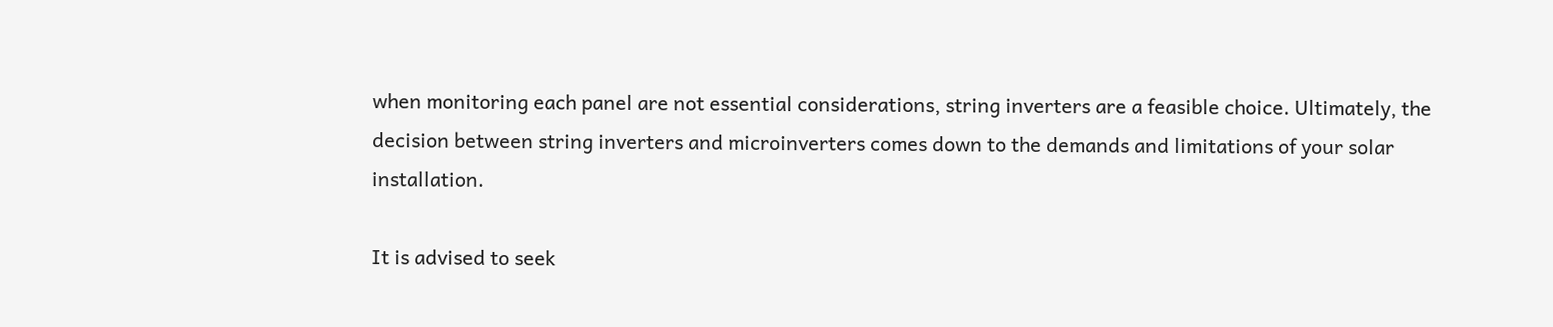when monitoring each panel are not essential considerations, string inverters are a feasible choice. Ultimately, the decision between string inverters and microinverters comes down to the demands and limitations of your solar installation.

It is advised to seek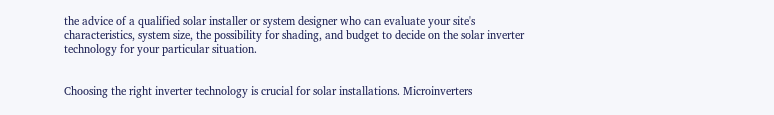the advice of a qualified solar installer or system designer who can evaluate your site's characteristics, system size, the possibility for shading, and budget to decide on the solar inverter technology for your particular situation.


Choosing the right inverter technology is crucial for solar installations. Microinverters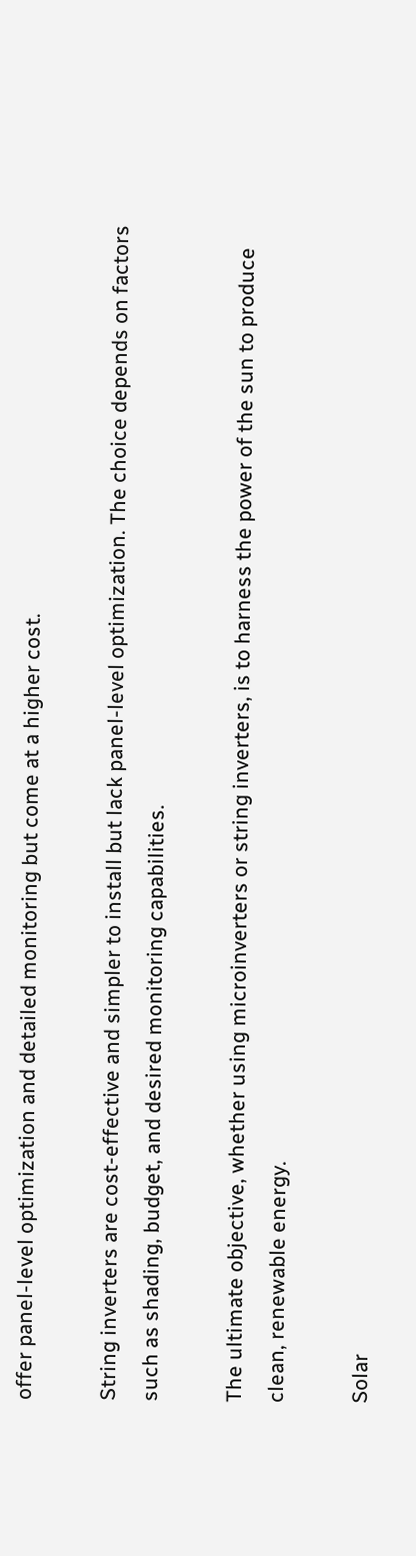offer panel-level optimization and detailed monitoring but come at a higher cost.

String inverters are cost-effective and simpler to install but lack panel-level optimization. The choice depends on factors such as shading, budget, and desired monitoring capabilities.

The ultimate objective, whether using microinverters or string inverters, is to harness the power of the sun to produce clean, renewable energy.

Solar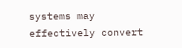systems may effectively convert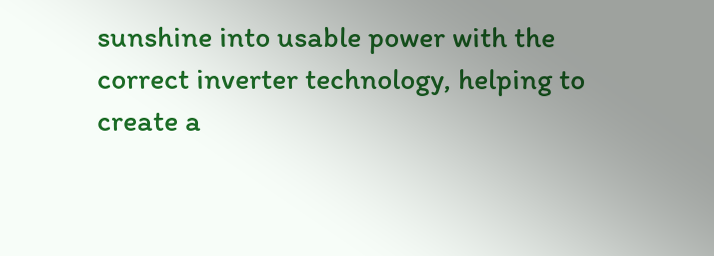sunshine into usable power with the correct inverter technology, helping to create a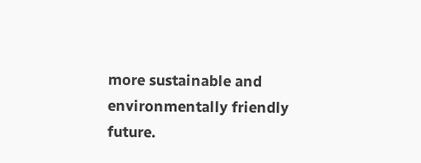more sustainable and environmentally friendly future.